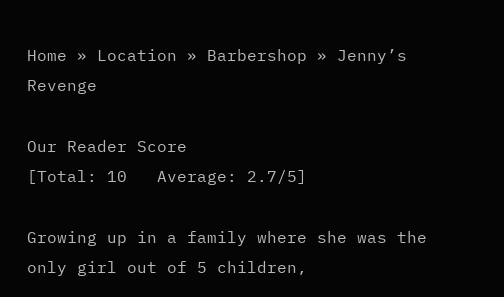Home » Location » Barbershop » Jenny’s Revenge

Our Reader Score
[Total: 10   Average: 2.7/5]

Growing up in a family where she was the only girl out of 5 children,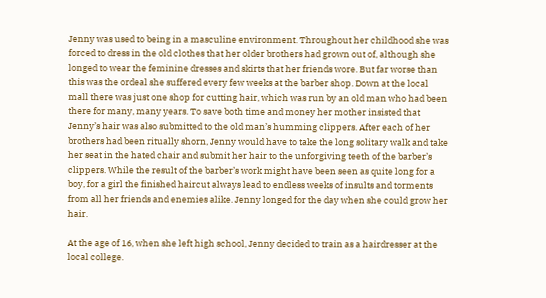Jenny was used to being in a masculine environment. Throughout her childhood she was forced to dress in the old clothes that her older brothers had grown out of, although she longed to wear the feminine dresses and skirts that her friends wore. But far worse than this was the ordeal she suffered every few weeks at the barber shop. Down at the local mall there was just one shop for cutting hair, which was run by an old man who had been there for many, many years. To save both time and money her mother insisted that Jenny’s hair was also submitted to the old man’s humming clippers. After each of her brothers had been ritually shorn, Jenny would have to take the long solitary walk and take her seat in the hated chair and submit her hair to the unforgiving teeth of the barber’s clippers. While the result of the barber’s work might have been seen as quite long for a boy, for a girl the finished haircut always lead to endless weeks of insults and torments from all her friends and enemies alike. Jenny longed for the day when she could grow her hair.

At the age of 16, when she left high school, Jenny decided to train as a hairdresser at the local college.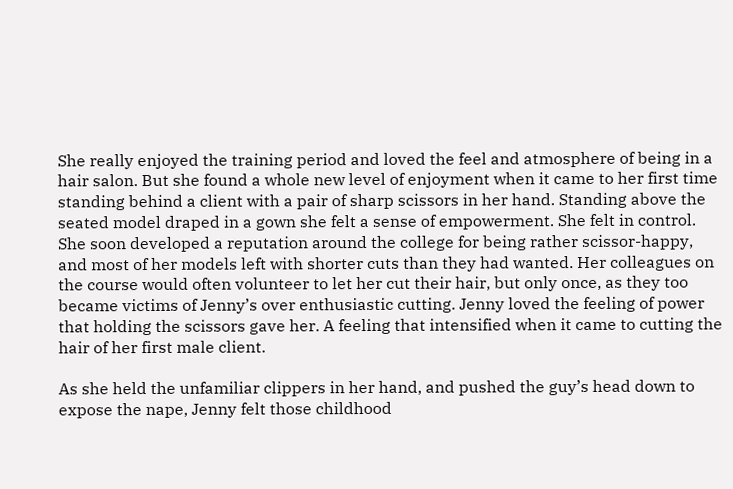She really enjoyed the training period and loved the feel and atmosphere of being in a hair salon. But she found a whole new level of enjoyment when it came to her first time standing behind a client with a pair of sharp scissors in her hand. Standing above the seated model draped in a gown she felt a sense of empowerment. She felt in control. She soon developed a reputation around the college for being rather scissor-happy, and most of her models left with shorter cuts than they had wanted. Her colleagues on the course would often volunteer to let her cut their hair, but only once, as they too became victims of Jenny’s over enthusiastic cutting. Jenny loved the feeling of power that holding the scissors gave her. A feeling that intensified when it came to cutting the hair of her first male client.

As she held the unfamiliar clippers in her hand, and pushed the guy’s head down to expose the nape, Jenny felt those childhood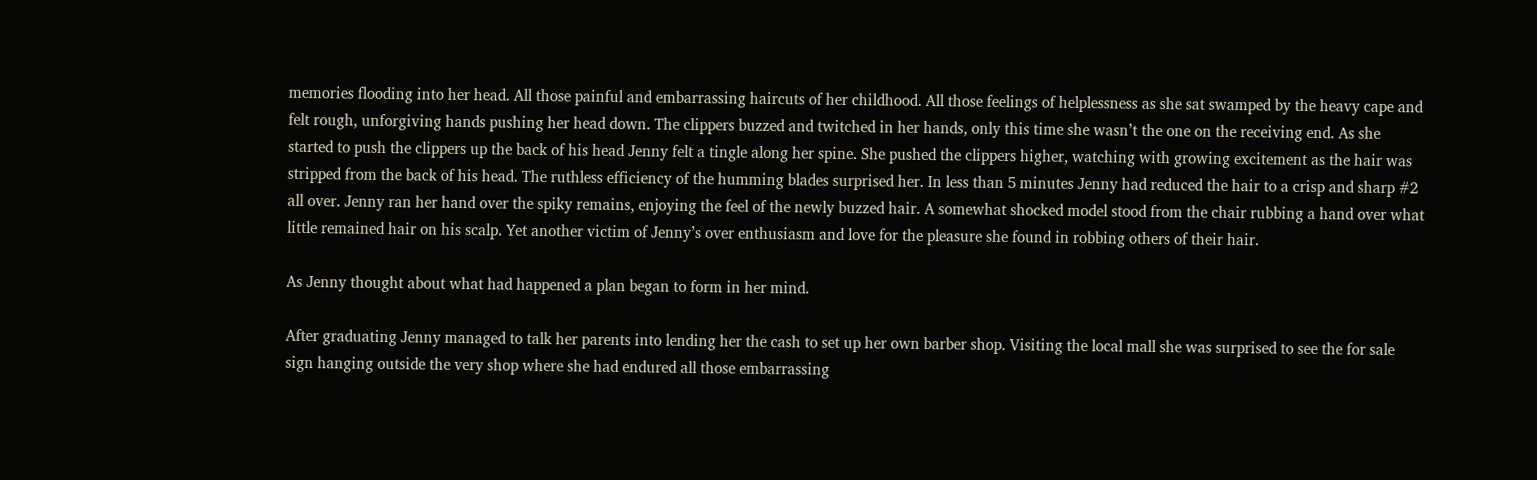memories flooding into her head. All those painful and embarrassing haircuts of her childhood. All those feelings of helplessness as she sat swamped by the heavy cape and felt rough, unforgiving hands pushing her head down. The clippers buzzed and twitched in her hands, only this time she wasn’t the one on the receiving end. As she started to push the clippers up the back of his head Jenny felt a tingle along her spine. She pushed the clippers higher, watching with growing excitement as the hair was stripped from the back of his head. The ruthless efficiency of the humming blades surprised her. In less than 5 minutes Jenny had reduced the hair to a crisp and sharp #2 all over. Jenny ran her hand over the spiky remains, enjoying the feel of the newly buzzed hair. A somewhat shocked model stood from the chair rubbing a hand over what little remained hair on his scalp. Yet another victim of Jenny’s over enthusiasm and love for the pleasure she found in robbing others of their hair.

As Jenny thought about what had happened a plan began to form in her mind.

After graduating Jenny managed to talk her parents into lending her the cash to set up her own barber shop. Visiting the local mall she was surprised to see the for sale sign hanging outside the very shop where she had endured all those embarrassing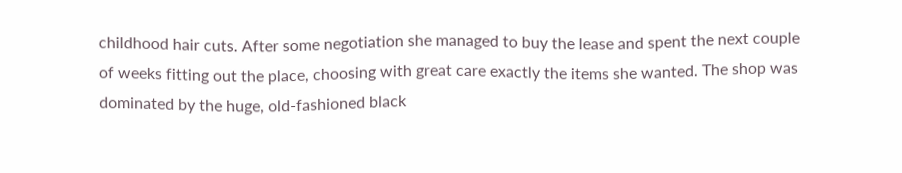childhood hair cuts. After some negotiation she managed to buy the lease and spent the next couple of weeks fitting out the place, choosing with great care exactly the items she wanted. The shop was dominated by the huge, old-fashioned black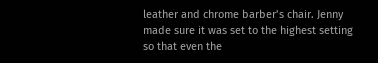leather and chrome barber’s chair. Jenny made sure it was set to the highest setting so that even the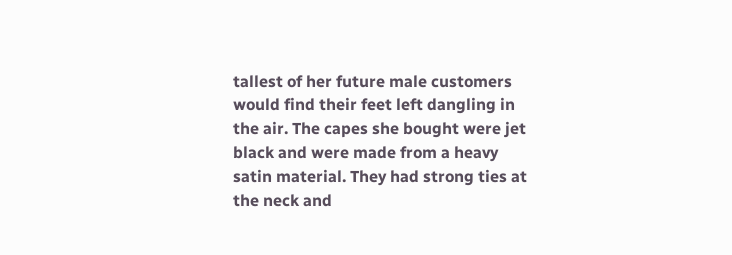tallest of her future male customers would find their feet left dangling in the air. The capes she bought were jet black and were made from a heavy satin material. They had strong ties at the neck and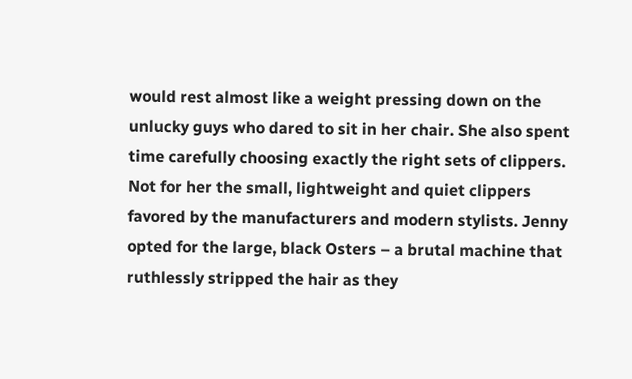would rest almost like a weight pressing down on the unlucky guys who dared to sit in her chair. She also spent time carefully choosing exactly the right sets of clippers. Not for her the small, lightweight and quiet clippers favored by the manufacturers and modern stylists. Jenny opted for the large, black Osters – a brutal machine that ruthlessly stripped the hair as they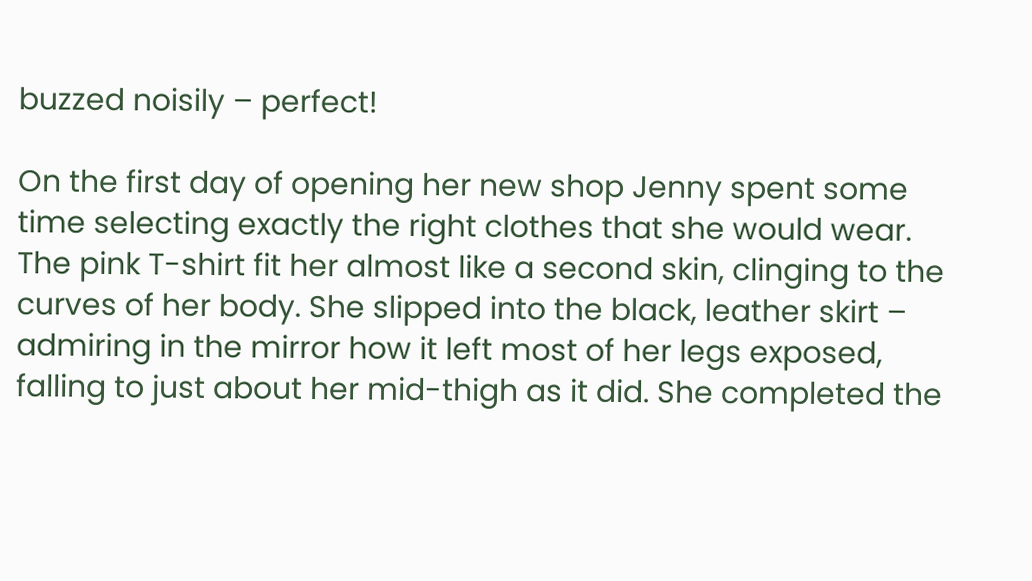buzzed noisily – perfect!

On the first day of opening her new shop Jenny spent some time selecting exactly the right clothes that she would wear. The pink T-shirt fit her almost like a second skin, clinging to the curves of her body. She slipped into the black, leather skirt – admiring in the mirror how it left most of her legs exposed, falling to just about her mid-thigh as it did. She completed the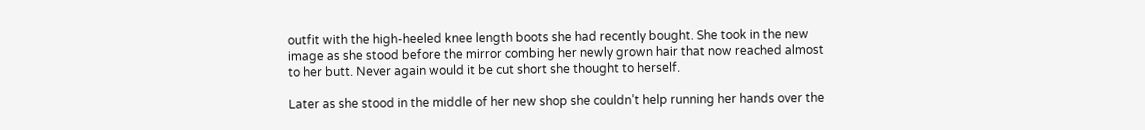outfit with the high-heeled knee length boots she had recently bought. She took in the new image as she stood before the mirror combing her newly grown hair that now reached almost to her butt. Never again would it be cut short she thought to herself.

Later as she stood in the middle of her new shop she couldn’t help running her hands over the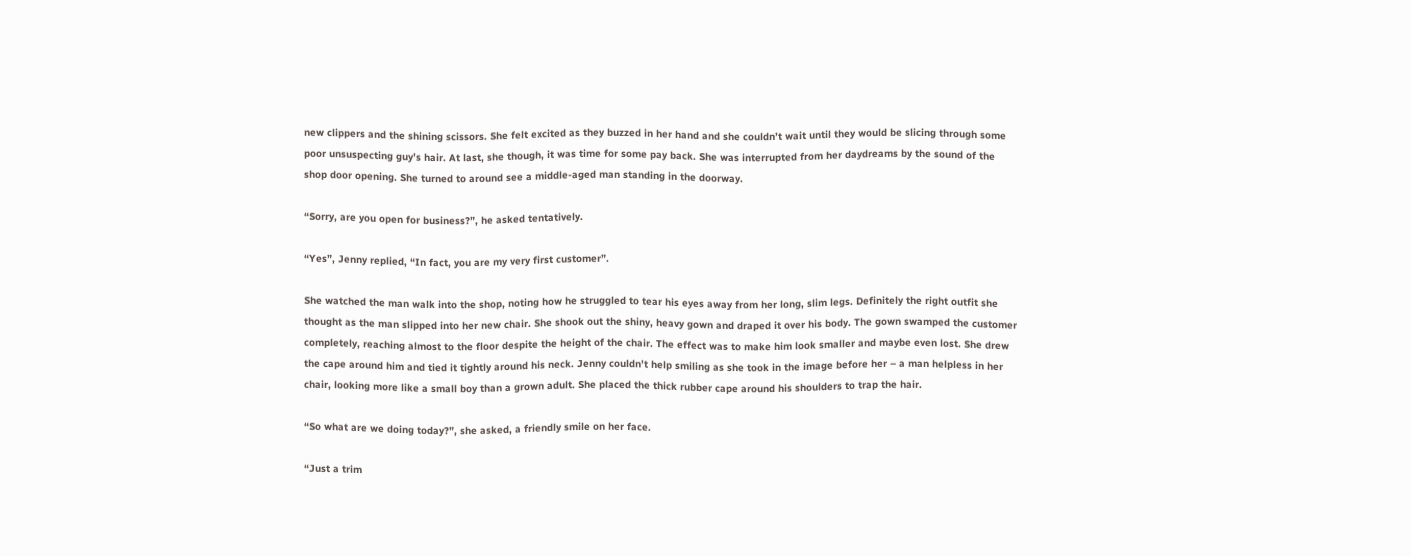new clippers and the shining scissors. She felt excited as they buzzed in her hand and she couldn’t wait until they would be slicing through some poor unsuspecting guy’s hair. At last, she though, it was time for some pay back. She was interrupted from her daydreams by the sound of the shop door opening. She turned to around see a middle-aged man standing in the doorway.

“Sorry, are you open for business?”, he asked tentatively.

“Yes”, Jenny replied, “In fact, you are my very first customer”.

She watched the man walk into the shop, noting how he struggled to tear his eyes away from her long, slim legs. Definitely the right outfit she thought as the man slipped into her new chair. She shook out the shiny, heavy gown and draped it over his body. The gown swamped the customer completely, reaching almost to the floor despite the height of the chair. The effect was to make him look smaller and maybe even lost. She drew the cape around him and tied it tightly around his neck. Jenny couldn’t help smiling as she took in the image before her – a man helpless in her chair, looking more like a small boy than a grown adult. She placed the thick rubber cape around his shoulders to trap the hair.

“So what are we doing today?”, she asked, a friendly smile on her face.

“Just a trim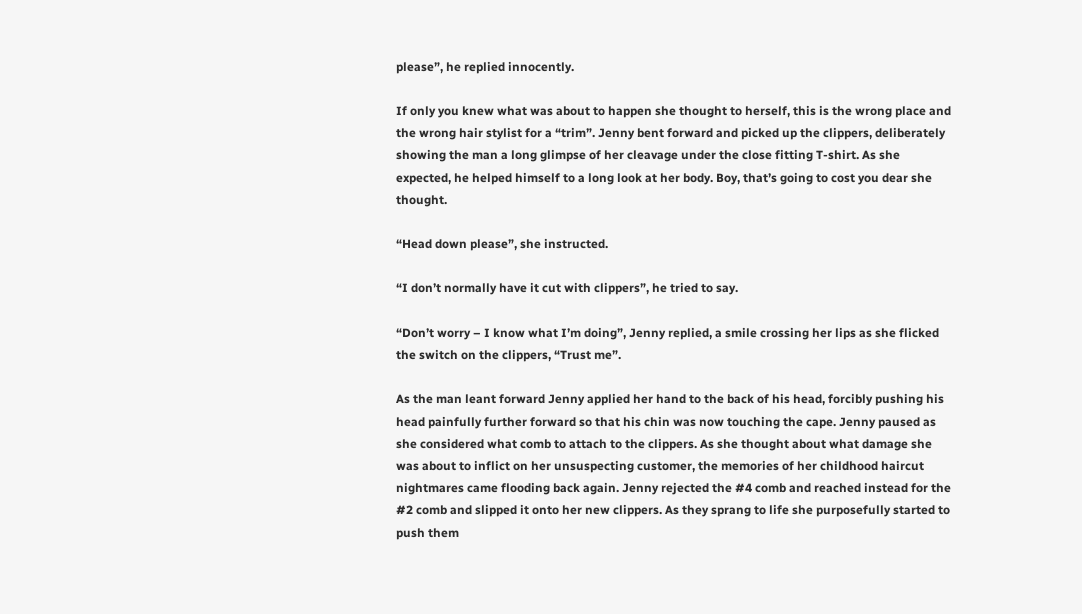please”, he replied innocently.

If only you knew what was about to happen she thought to herself, this is the wrong place and the wrong hair stylist for a “trim”. Jenny bent forward and picked up the clippers, deliberately showing the man a long glimpse of her cleavage under the close fitting T-shirt. As she expected, he helped himself to a long look at her body. Boy, that’s going to cost you dear she thought.

“Head down please”, she instructed.

“I don’t normally have it cut with clippers”, he tried to say.

“Don’t worry – I know what I’m doing”, Jenny replied, a smile crossing her lips as she flicked the switch on the clippers, “Trust me”.

As the man leant forward Jenny applied her hand to the back of his head, forcibly pushing his head painfully further forward so that his chin was now touching the cape. Jenny paused as she considered what comb to attach to the clippers. As she thought about what damage she was about to inflict on her unsuspecting customer, the memories of her childhood haircut nightmares came flooding back again. Jenny rejected the #4 comb and reached instead for the #2 comb and slipped it onto her new clippers. As they sprang to life she purposefully started to push them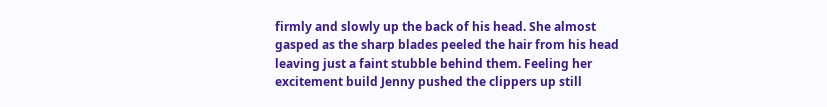firmly and slowly up the back of his head. She almost gasped as the sharp blades peeled the hair from his head leaving just a faint stubble behind them. Feeling her excitement build Jenny pushed the clippers up still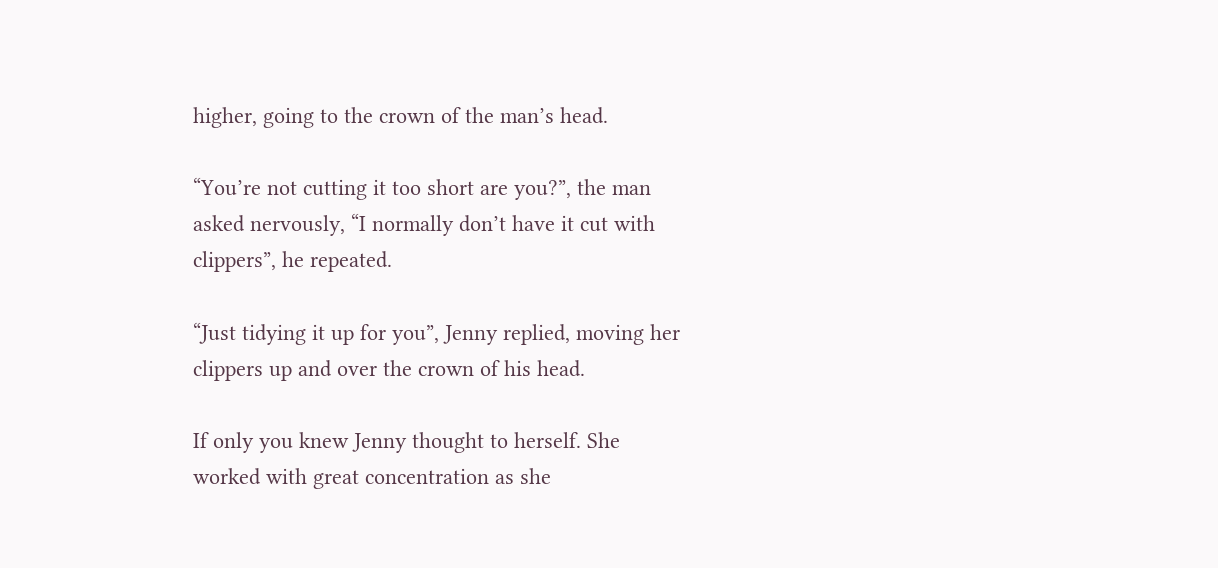higher, going to the crown of the man’s head.

“You’re not cutting it too short are you?”, the man asked nervously, “I normally don’t have it cut with clippers”, he repeated.

“Just tidying it up for you”, Jenny replied, moving her clippers up and over the crown of his head.

If only you knew Jenny thought to herself. She worked with great concentration as she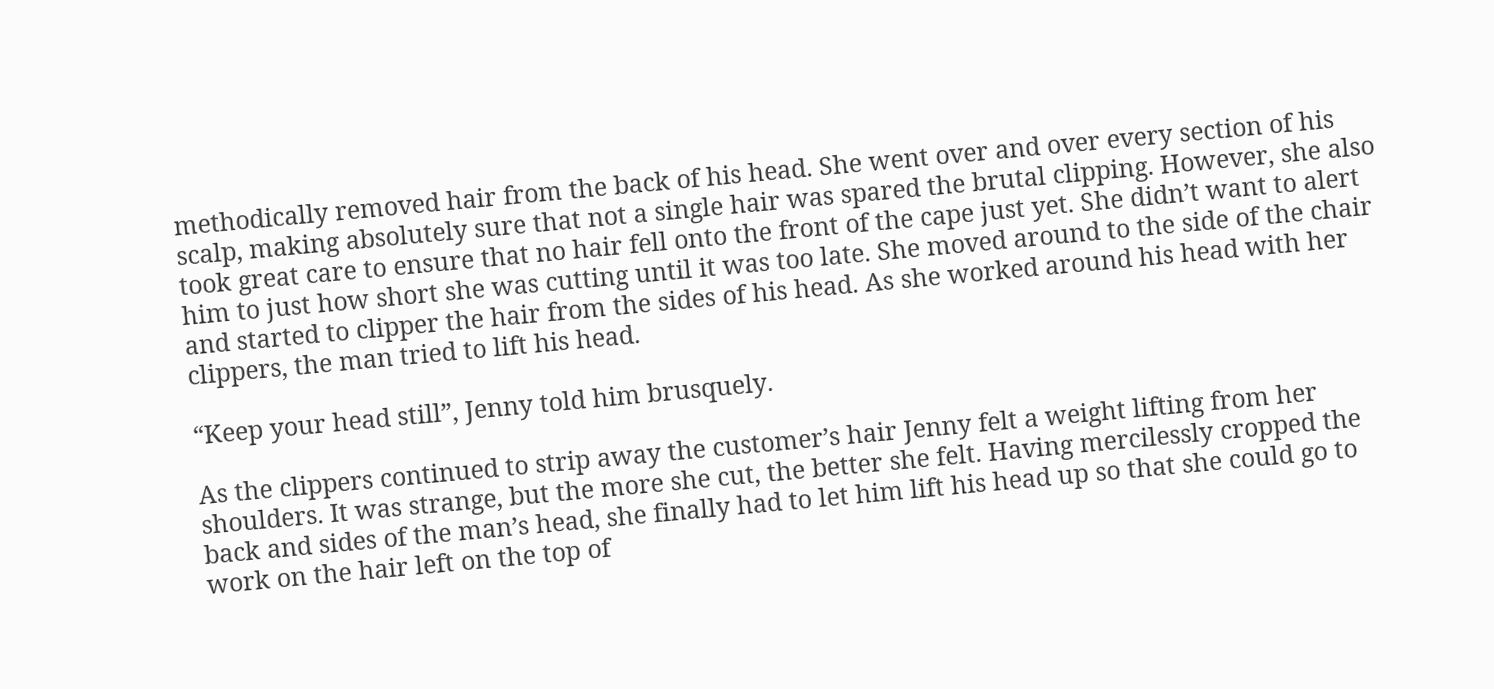methodically removed hair from the back of his head. She went over and over every section of his scalp, making absolutely sure that not a single hair was spared the brutal clipping. However, she also took great care to ensure that no hair fell onto the front of the cape just yet. She didn’t want to alert him to just how short she was cutting until it was too late. She moved around to the side of the chair and started to clipper the hair from the sides of his head. As she worked around his head with her clippers, the man tried to lift his head.

“Keep your head still”, Jenny told him brusquely.

As the clippers continued to strip away the customer’s hair Jenny felt a weight lifting from her shoulders. It was strange, but the more she cut, the better she felt. Having mercilessly cropped the back and sides of the man’s head, she finally had to let him lift his head up so that she could go to work on the hair left on the top of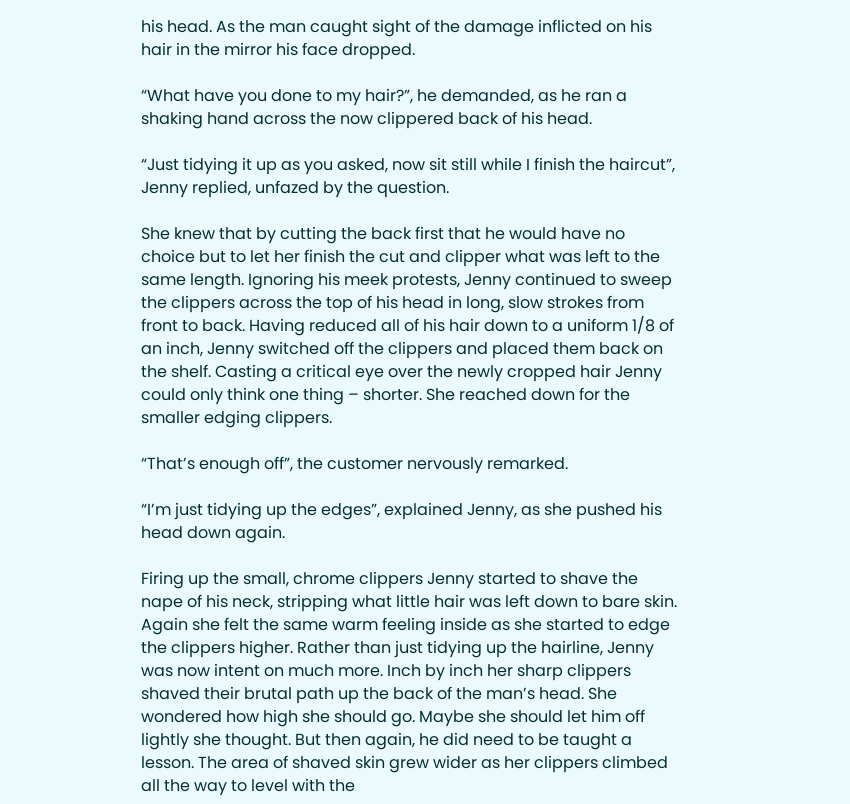his head. As the man caught sight of the damage inflicted on his hair in the mirror his face dropped.

“What have you done to my hair?”, he demanded, as he ran a shaking hand across the now clippered back of his head.

“Just tidying it up as you asked, now sit still while I finish the haircut”, Jenny replied, unfazed by the question.

She knew that by cutting the back first that he would have no choice but to let her finish the cut and clipper what was left to the same length. Ignoring his meek protests, Jenny continued to sweep the clippers across the top of his head in long, slow strokes from front to back. Having reduced all of his hair down to a uniform 1/8 of an inch, Jenny switched off the clippers and placed them back on the shelf. Casting a critical eye over the newly cropped hair Jenny could only think one thing – shorter. She reached down for the smaller edging clippers.

“That’s enough off”, the customer nervously remarked.

“I’m just tidying up the edges”, explained Jenny, as she pushed his head down again.

Firing up the small, chrome clippers Jenny started to shave the nape of his neck, stripping what little hair was left down to bare skin. Again she felt the same warm feeling inside as she started to edge the clippers higher. Rather than just tidying up the hairline, Jenny was now intent on much more. Inch by inch her sharp clippers shaved their brutal path up the back of the man’s head. She wondered how high she should go. Maybe she should let him off lightly she thought. But then again, he did need to be taught a lesson. The area of shaved skin grew wider as her clippers climbed all the way to level with the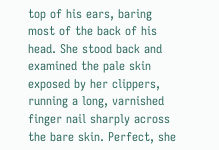top of his ears, baring most of the back of his head. She stood back and examined the pale skin exposed by her clippers, running a long, varnished finger nail sharply across the bare skin. Perfect, she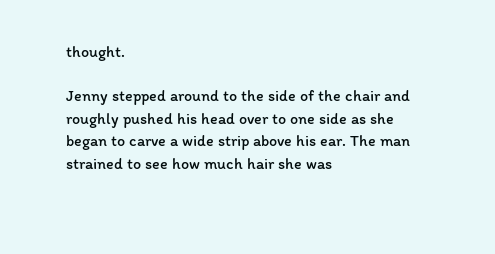thought.

Jenny stepped around to the side of the chair and roughly pushed his head over to one side as she began to carve a wide strip above his ear. The man strained to see how much hair she was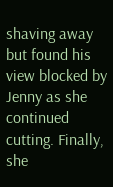shaving away but found his view blocked by Jenny as she continued cutting. Finally, she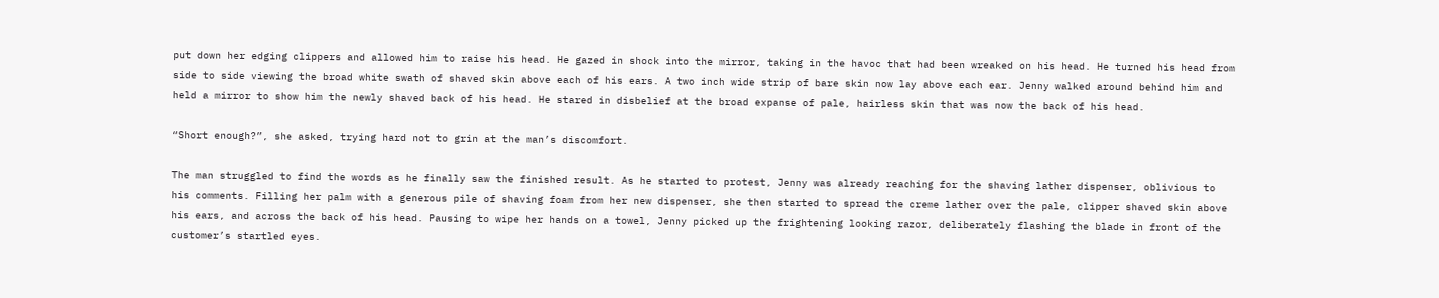put down her edging clippers and allowed him to raise his head. He gazed in shock into the mirror, taking in the havoc that had been wreaked on his head. He turned his head from side to side viewing the broad white swath of shaved skin above each of his ears. A two inch wide strip of bare skin now lay above each ear. Jenny walked around behind him and held a mirror to show him the newly shaved back of his head. He stared in disbelief at the broad expanse of pale, hairless skin that was now the back of his head.

“Short enough?”, she asked, trying hard not to grin at the man’s discomfort.

The man struggled to find the words as he finally saw the finished result. As he started to protest, Jenny was already reaching for the shaving lather dispenser, oblivious to his comments. Filling her palm with a generous pile of shaving foam from her new dispenser, she then started to spread the creme lather over the pale, clipper shaved skin above his ears, and across the back of his head. Pausing to wipe her hands on a towel, Jenny picked up the frightening looking razor, deliberately flashing the blade in front of the customer’s startled eyes.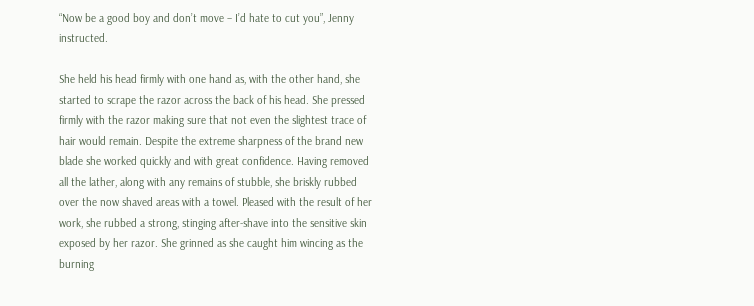“Now be a good boy and don’t move – I’d hate to cut you”, Jenny instructed.

She held his head firmly with one hand as, with the other hand, she started to scrape the razor across the back of his head. She pressed firmly with the razor making sure that not even the slightest trace of hair would remain. Despite the extreme sharpness of the brand new blade she worked quickly and with great confidence. Having removed all the lather, along with any remains of stubble, she briskly rubbed over the now shaved areas with a towel. Pleased with the result of her work, she rubbed a strong, stinging after-shave into the sensitive skin exposed by her razor. She grinned as she caught him wincing as the burning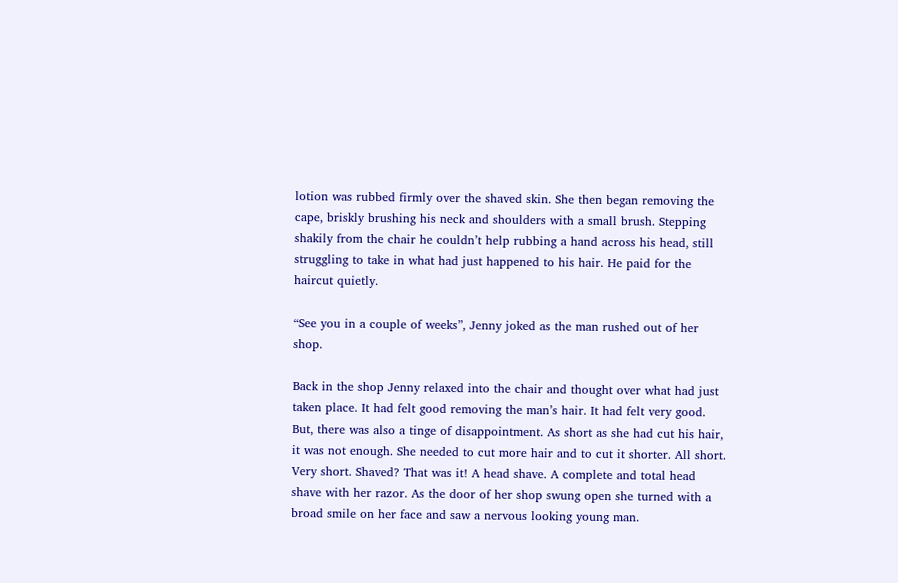lotion was rubbed firmly over the shaved skin. She then began removing the cape, briskly brushing his neck and shoulders with a small brush. Stepping shakily from the chair he couldn’t help rubbing a hand across his head, still struggling to take in what had just happened to his hair. He paid for the haircut quietly.

“See you in a couple of weeks”, Jenny joked as the man rushed out of her shop.

Back in the shop Jenny relaxed into the chair and thought over what had just taken place. It had felt good removing the man’s hair. It had felt very good. But, there was also a tinge of disappointment. As short as she had cut his hair, it was not enough. She needed to cut more hair and to cut it shorter. All short. Very short. Shaved? That was it! A head shave. A complete and total head shave with her razor. As the door of her shop swung open she turned with a broad smile on her face and saw a nervous looking young man.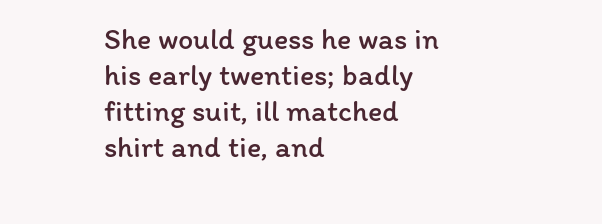She would guess he was in his early twenties; badly fitting suit, ill matched shirt and tie, and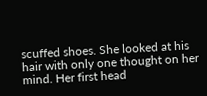scuffed shoes. She looked at his hair with only one thought on her mind. Her first head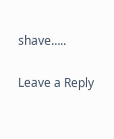shave…..

Leave a Reply